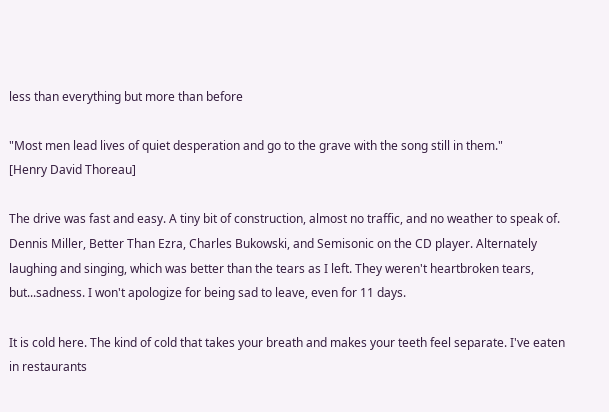less than everything but more than before

"Most men lead lives of quiet desperation and go to the grave with the song still in them."
[Henry David Thoreau]

The drive was fast and easy. A tiny bit of construction, almost no traffic, and no weather to speak of. Dennis Miller, Better Than Ezra, Charles Bukowski, and Semisonic on the CD player. Alternately laughing and singing, which was better than the tears as I left. They weren't heartbroken tears, but...sadness. I won't apologize for being sad to leave, even for 11 days.

It is cold here. The kind of cold that takes your breath and makes your teeth feel separate. I've eaten in restaurants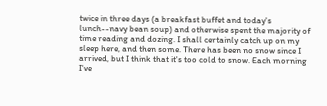twice in three days (a breakfast buffet and today's lunch--navy bean soup) and otherwise spent the majority of time reading and dozing. I shall certainly catch up on my sleep here, and then some. There has been no snow since I arrived, but I think that it's too cold to snow. Each morning I've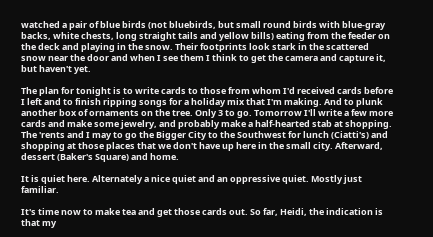watched a pair of blue birds (not bluebirds, but small round birds with blue-gray backs, white chests, long straight tails and yellow bills) eating from the feeder on the deck and playing in the snow. Their footprints look stark in the scattered snow near the door and when I see them I think to get the camera and capture it, but haven't yet.

The plan for tonight is to write cards to those from whom I'd received cards before I left and to finish ripping songs for a holiday mix that I'm making. And to plunk another box of ornaments on the tree. Only 3 to go. Tomorrow I'll write a few more cards and make some jewelry, and probably make a half-hearted stab at shopping. The 'rents and I may to go the Bigger City to the Southwest for lunch (Ciatti's) and shopping at those places that we don't have up here in the small city. Afterward, dessert (Baker's Square) and home.

It is quiet here. Alternately a nice quiet and an oppressive quiet. Mostly just familiar.

It's time now to make tea and get those cards out. So far, Heidi, the indication is that my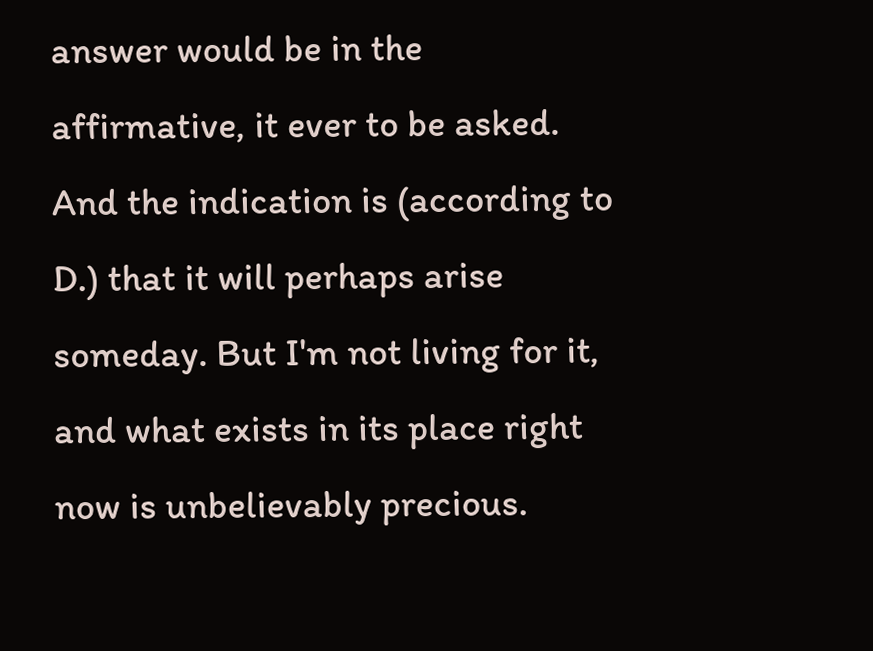answer would be in the affirmative, it ever to be asked. And the indication is (according to D.) that it will perhaps arise someday. But I'm not living for it, and what exists in its place right now is unbelievably precious.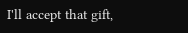I'll accept that gift,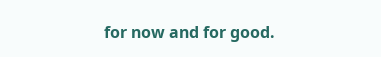for now and for good.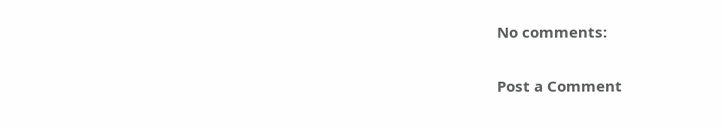No comments:

Post a Comment